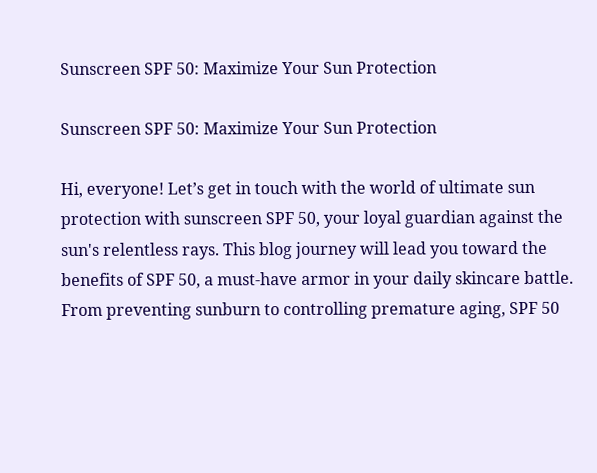Sunscreen SPF 50: Maximize Your Sun Protection

Sunscreen SPF 50: Maximize Your Sun Protection

Hi, everyone! Let’s get in touch with the world of ultimate sun protection with sunscreen SPF 50, your loyal guardian against the sun's relentless rays. This blog journey will lead you toward the benefits of SPF 50, a must-have armor in your daily skincare battle. From preventing sunburn to controlling premature aging, SPF 50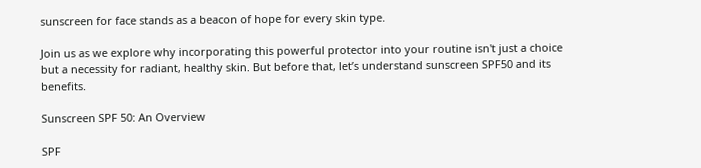sunscreen for face stands as a beacon of hope for every skin type.

Join us as we explore why incorporating this powerful protector into your routine isn't just a choice but a necessity for radiant, healthy skin. But before that, let’s understand sunscreen SPF50 and its benefits.

Sunscreen SPF 50: An Overview

SPF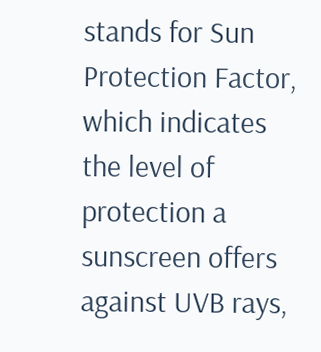stands for Sun Protection Factor, which indicates the level of protection a sunscreen offers against UVB rays,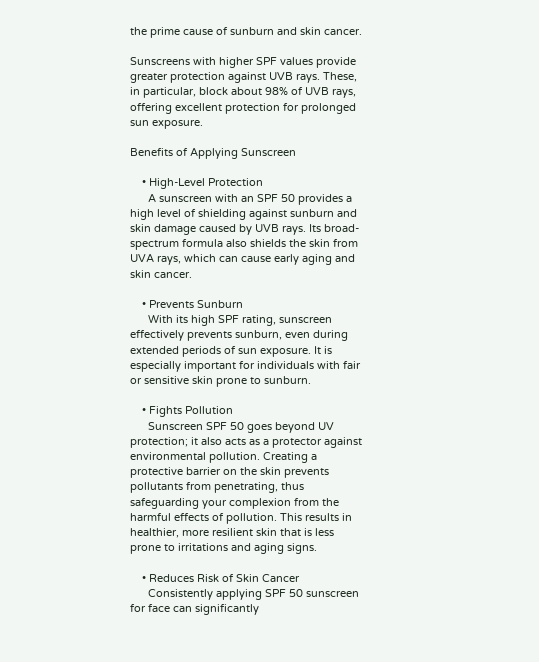the prime cause of sunburn and skin cancer.

Sunscreens with higher SPF values provide greater protection against UVB rays. These, in particular, block about 98% of UVB rays, offering excellent protection for prolonged sun exposure.

Benefits of Applying Sunscreen

    • High-Level Protection
      A sunscreen with an SPF 50 provides a high level of shielding against sunburn and skin damage caused by UVB rays. Its broad-spectrum formula also shields the skin from UVA rays, which can cause early aging and skin cancer.

    • Prevents Sunburn
      With its high SPF rating, sunscreen effectively prevents sunburn, even during extended periods of sun exposure. It is especially important for individuals with fair or sensitive skin prone to sunburn.

    • Fights Pollution
      Sunscreen SPF 50 goes beyond UV protection; it also acts as a protector against environmental pollution. Creating a protective barrier on the skin prevents pollutants from penetrating, thus safeguarding your complexion from the harmful effects of pollution. This results in healthier, more resilient skin that is less prone to irritations and aging signs.

    • Reduces Risk of Skin Cancer
      Consistently applying SPF 50 sunscreen for face can significantly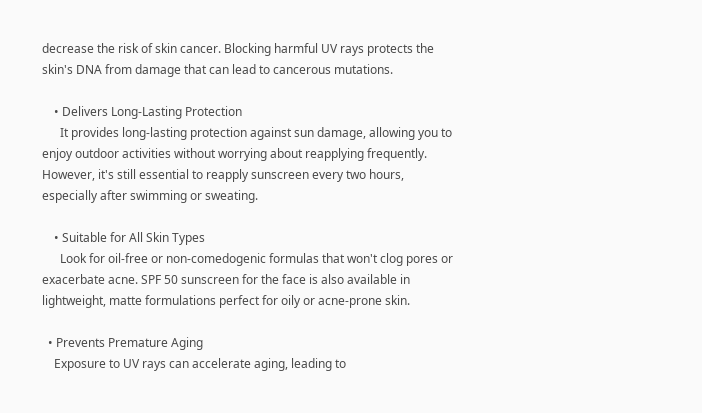decrease the risk of skin cancer. Blocking harmful UV rays protects the skin's DNA from damage that can lead to cancerous mutations.

    • Delivers Long-Lasting Protection
      It provides long-lasting protection against sun damage, allowing you to enjoy outdoor activities without worrying about reapplying frequently. However, it's still essential to reapply sunscreen every two hours, especially after swimming or sweating.

    • Suitable for All Skin Types
      Look for oil-free or non-comedogenic formulas that won't clog pores or exacerbate acne. SPF 50 sunscreen for the face is also available in lightweight, matte formulations perfect for oily or acne-prone skin.

  • Prevents Premature Aging
    Exposure to UV rays can accelerate aging, leading to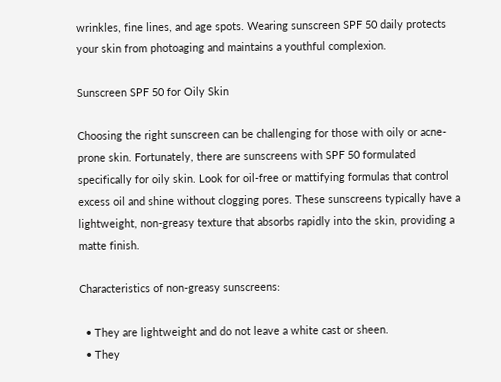wrinkles, fine lines, and age spots. Wearing sunscreen SPF 50 daily protects your skin from photoaging and maintains a youthful complexion.

Sunscreen SPF 50 for Oily Skin

Choosing the right sunscreen can be challenging for those with oily or acne-prone skin. Fortunately, there are sunscreens with SPF 50 formulated specifically for oily skin. Look for oil-free or mattifying formulas that control excess oil and shine without clogging pores. These sunscreens typically have a lightweight, non-greasy texture that absorbs rapidly into the skin, providing a matte finish.

Characteristics of non-greasy sunscreens:

  • They are lightweight and do not leave a white cast or sheen.
  • They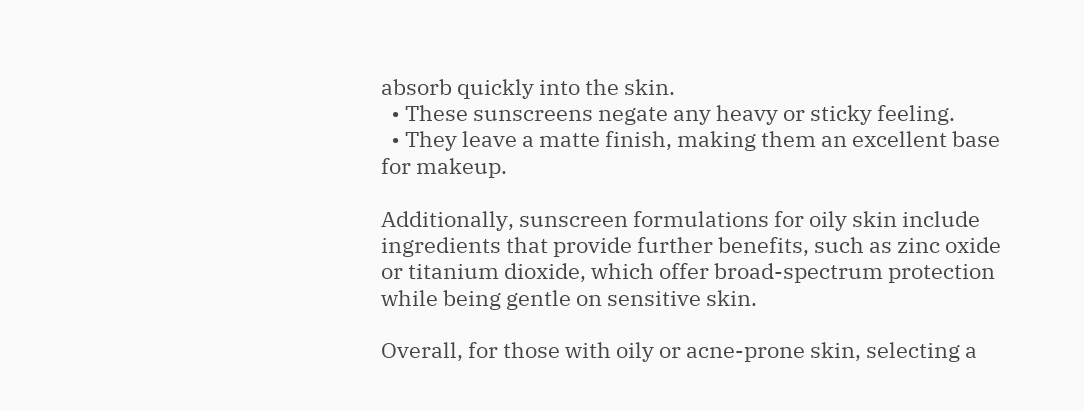absorb quickly into the skin.
  • These sunscreens negate any heavy or sticky feeling.
  • They leave a matte finish, making them an excellent base for makeup.

Additionally, sunscreen formulations for oily skin include ingredients that provide further benefits, such as zinc oxide or titanium dioxide, which offer broad-spectrum protection while being gentle on sensitive skin.

Overall, for those with oily or acne-prone skin, selecting a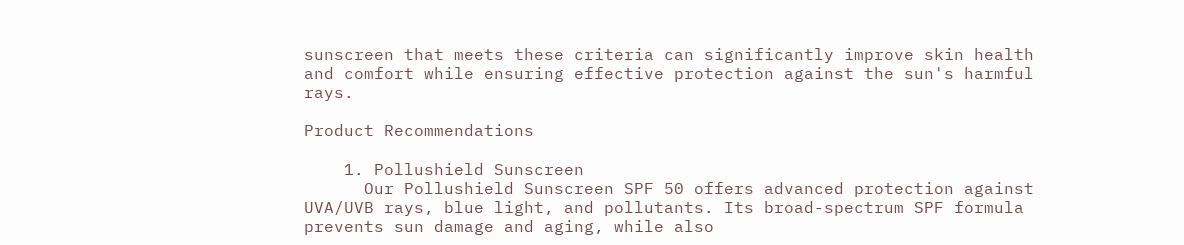sunscreen that meets these criteria can significantly improve skin health and comfort while ensuring effective protection against the sun's harmful rays.

Product Recommendations

    1. Pollushield Sunscreen
      Our Pollushield Sunscreen SPF 50 offers advanced protection against UVA/UVB rays, blue light, and pollutants. Its broad-spectrum SPF formula prevents sun damage and aging, while also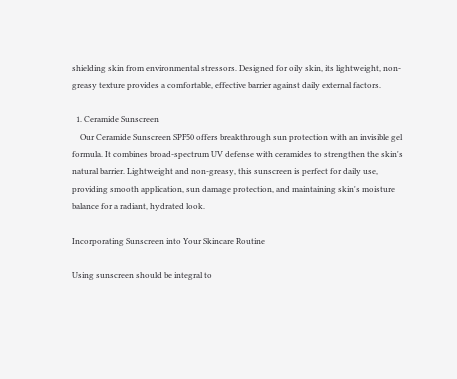shielding skin from environmental stressors. Designed for oily skin, its lightweight, non-greasy texture provides a comfortable, effective barrier against daily external factors.

  1. Ceramide Sunscreen
    Our Ceramide Sunscreen SPF50 offers breakthrough sun protection with an invisible gel formula. It combines broad-spectrum UV defense with ceramides to strengthen the skin's natural barrier. Lightweight and non-greasy, this sunscreen is perfect for daily use, providing smooth application, sun damage protection, and maintaining skin's moisture balance for a radiant, hydrated look.

Incorporating Sunscreen into Your Skincare Routine

Using sunscreen should be integral to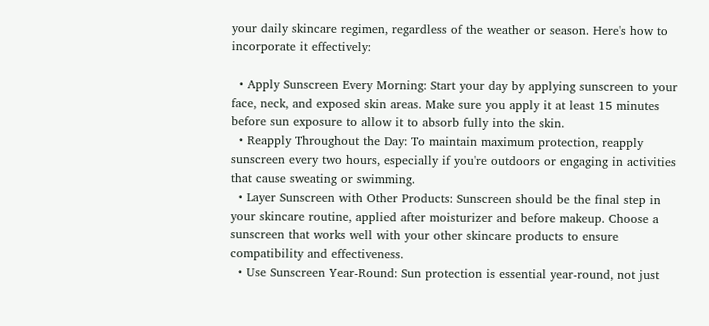your daily skincare regimen, regardless of the weather or season. Here's how to incorporate it effectively:

  • Apply Sunscreen Every Morning: Start your day by applying sunscreen to your face, neck, and exposed skin areas. Make sure you apply it at least 15 minutes before sun exposure to allow it to absorb fully into the skin.
  • Reapply Throughout the Day: To maintain maximum protection, reapply sunscreen every two hours, especially if you're outdoors or engaging in activities that cause sweating or swimming.
  • Layer Sunscreen with Other Products: Sunscreen should be the final step in your skincare routine, applied after moisturizer and before makeup. Choose a sunscreen that works well with your other skincare products to ensure compatibility and effectiveness.
  • Use Sunscreen Year-Round: Sun protection is essential year-round, not just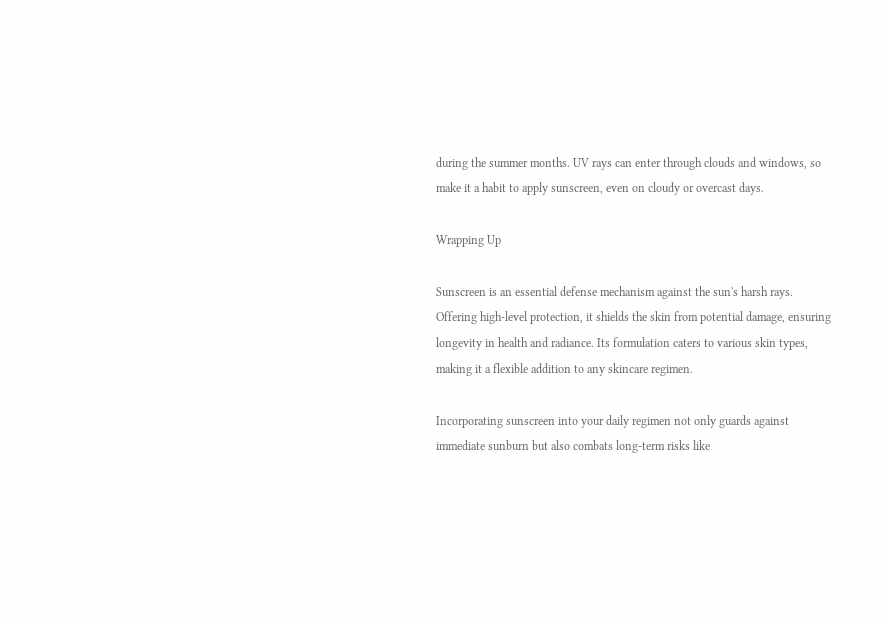during the summer months. UV rays can enter through clouds and windows, so make it a habit to apply sunscreen, even on cloudy or overcast days.

Wrapping Up

Sunscreen is an essential defense mechanism against the sun's harsh rays. Offering high-level protection, it shields the skin from potential damage, ensuring longevity in health and radiance. Its formulation caters to various skin types, making it a flexible addition to any skincare regimen.

Incorporating sunscreen into your daily regimen not only guards against immediate sunburn but also combats long-term risks like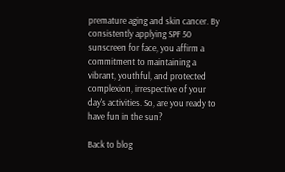premature aging and skin cancer. By consistently applying SPF 50 sunscreen for face, you affirm a commitment to maintaining a vibrant, youthful, and protected complexion, irrespective of your day's activities. So, are you ready to have fun in the sun?

Back to blog